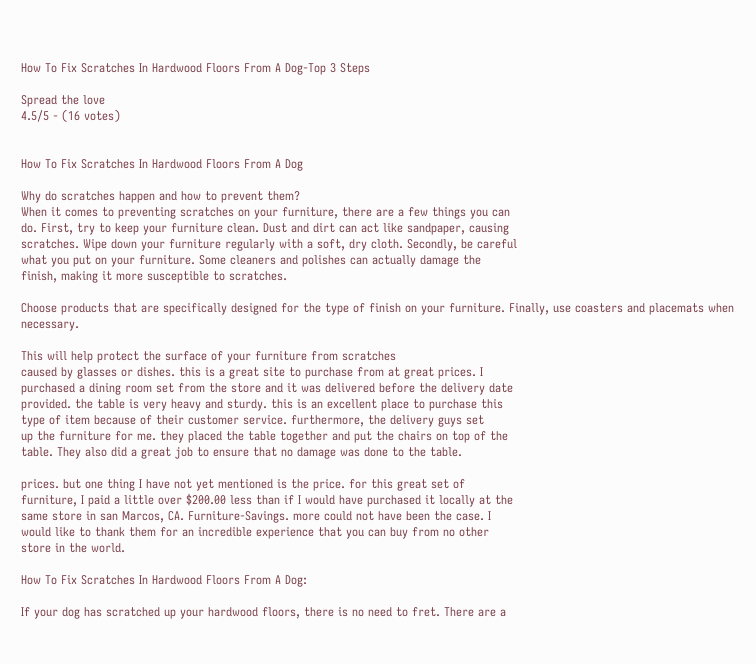How To Fix Scratches In Hardwood Floors From A Dog-Top 3 Steps

Spread the love
4.5/5 - (16 votes)


How To Fix Scratches In Hardwood Floors From A Dog

Why do scratches happen and how to prevent them?
When it comes to preventing scratches on your furniture, there are a few things you can
do. First, try to keep your furniture clean. Dust and dirt can act like sandpaper, causing
scratches. Wipe down your furniture regularly with a soft, dry cloth. Secondly, be careful
what you put on your furniture. Some cleaners and polishes can actually damage the
finish, making it more susceptible to scratches.

Choose products that are specifically designed for the type of finish on your furniture. Finally, use coasters and placemats when necessary.

This will help protect the surface of your furniture from scratches
caused by glasses or dishes. this is a great site to purchase from at great prices. I
purchased a dining room set from the store and it was delivered before the delivery date
provided. the table is very heavy and sturdy. this is an excellent place to purchase this
type of item because of their customer service. furthermore, the delivery guys set
up the furniture for me. they placed the table together and put the chairs on top of the
table. They also did a great job to ensure that no damage was done to the table.

prices. but one thing I have not yet mentioned is the price. for this great set of
furniture, I paid a little over $200.00 less than if I would have purchased it locally at the
same store in san Marcos, CA. Furniture-Savings. more could not have been the case. I
would like to thank them for an incredible experience that you can buy from no other
store in the world.

How To Fix Scratches In Hardwood Floors From A Dog:

If your dog has scratched up your hardwood floors, there is no need to fret. There are a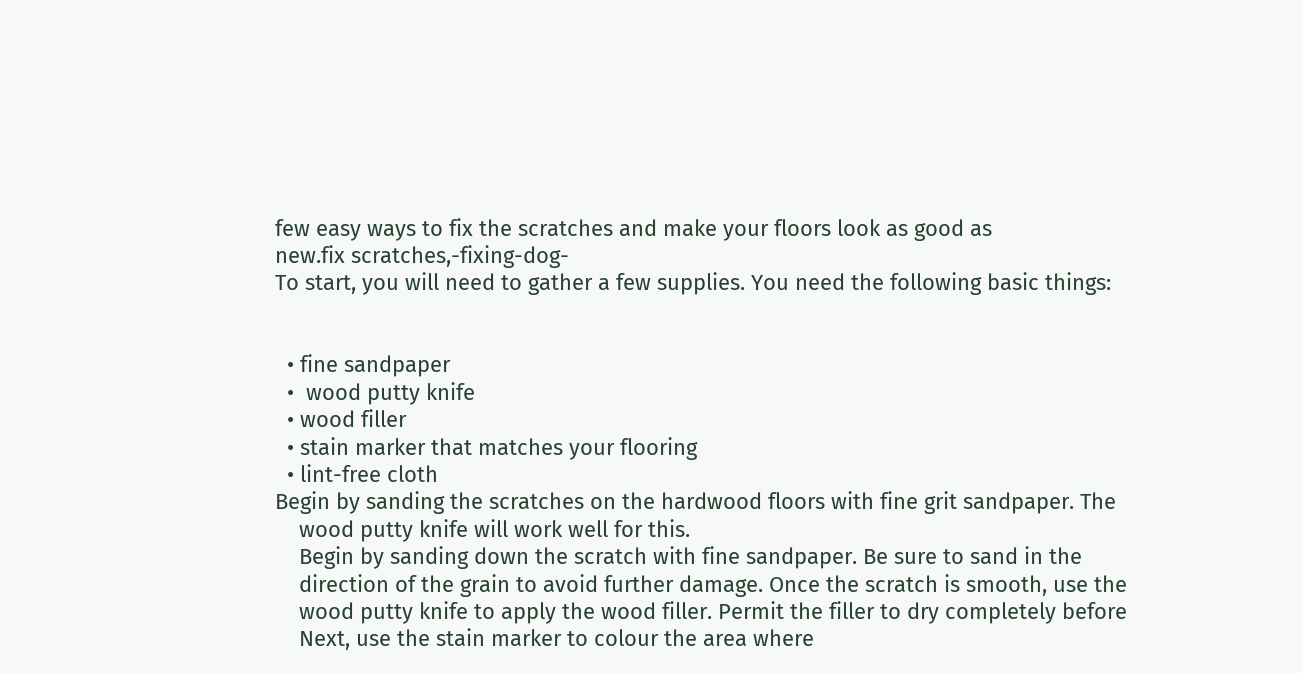few easy ways to fix the scratches and make your floors look as good as
new.fix scratches,-fixing-dog-
To start, you will need to gather a few supplies. You need the following basic things:


  • fine sandpaper
  •  wood putty knife
  • wood filler
  • stain marker that matches your flooring
  • lint-free cloth                                                                                                                                                                                                                                                                                                                           Begin by sanding the scratches on the hardwood floors with fine grit sandpaper. The
    wood putty knife will work well for this.
    Begin by sanding down the scratch with fine sandpaper. Be sure to sand in the
    direction of the grain to avoid further damage. Once the scratch is smooth, use the
    wood putty knife to apply the wood filler. Permit the filler to dry completely before
    Next, use the stain marker to colour the area where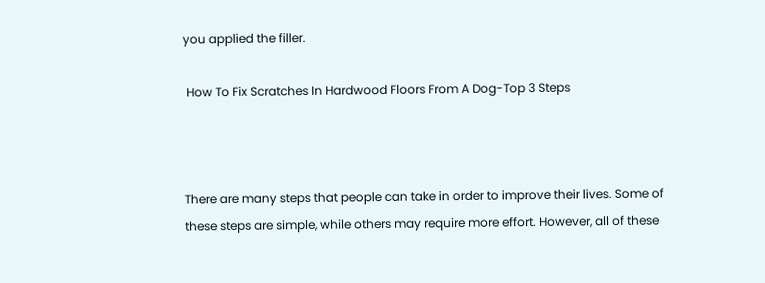you applied the filler.

 How To Fix Scratches In Hardwood Floors From A Dog-Top 3 Steps



There are many steps that people can take in order to improve their lives. Some of
these steps are simple, while others may require more effort. However, all of these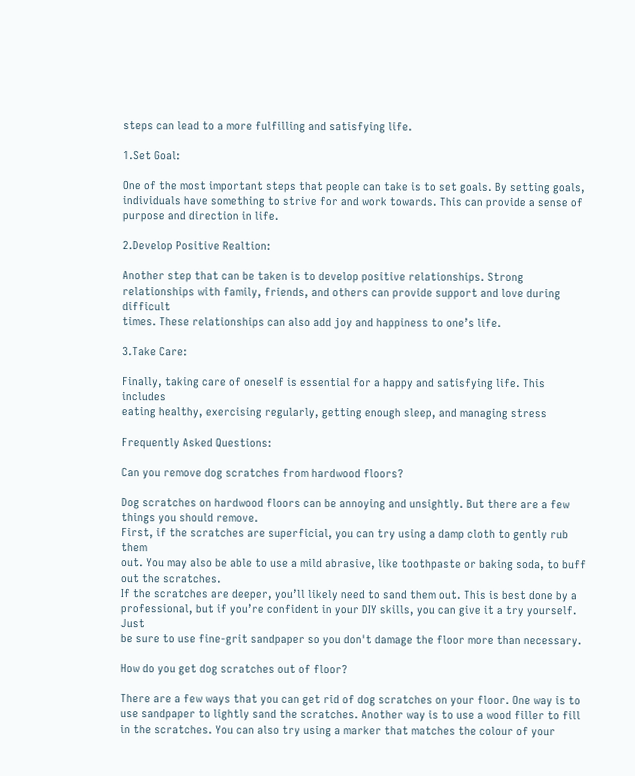steps can lead to a more fulfilling and satisfying life.

1.Set Goal:

One of the most important steps that people can take is to set goals. By setting goals,
individuals have something to strive for and work towards. This can provide a sense of
purpose and direction in life.

2.Develop Positive Realtion:

Another step that can be taken is to develop positive relationships. Strong
relationships with family, friends, and others can provide support and love during difficult
times. These relationships can also add joy and happiness to one’s life.

3.Take Care:

Finally, taking care of oneself is essential for a happy and satisfying life. This includes
eating healthy, exercising regularly, getting enough sleep, and managing stress

Frequently Asked Questions:

Can you remove dog scratches from hardwood floors?

Dog scratches on hardwood floors can be annoying and unsightly. But there are a few
things you should remove.
First, if the scratches are superficial, you can try using a damp cloth to gently rub them
out. You may also be able to use a mild abrasive, like toothpaste or baking soda, to buff
out the scratches.
If the scratches are deeper, you’ll likely need to sand them out. This is best done by a
professional, but if you’re confident in your DIY skills, you can give it a try yourself. Just
be sure to use fine-grit sandpaper so you don't damage the floor more than necessary.

How do you get dog scratches out of floor?

There are a few ways that you can get rid of dog scratches on your floor. One way is to
use sandpaper to lightly sand the scratches. Another way is to use a wood filler to fill
in the scratches. You can also try using a marker that matches the colour of your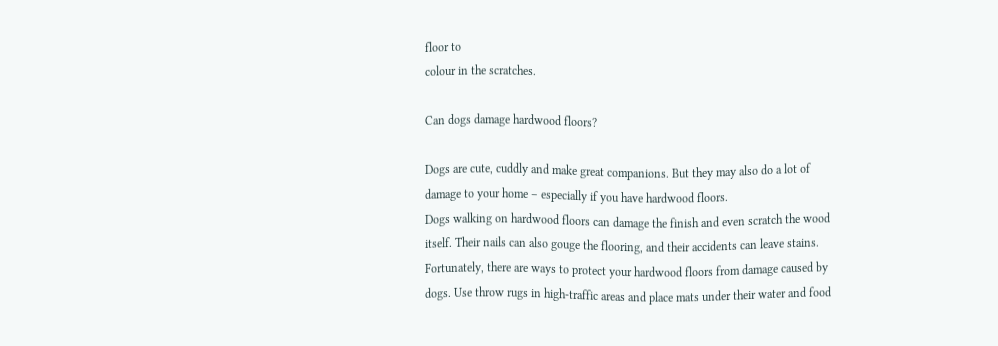floor to
colour in the scratches.

Can dogs damage hardwood floors?

Dogs are cute, cuddly and make great companions. But they may also do a lot of
damage to your home – especially if you have hardwood floors.
Dogs walking on hardwood floors can damage the finish and even scratch the wood
itself. Their nails can also gouge the flooring, and their accidents can leave stains.
Fortunately, there are ways to protect your hardwood floors from damage caused by
dogs. Use throw rugs in high-traffic areas and place mats under their water and food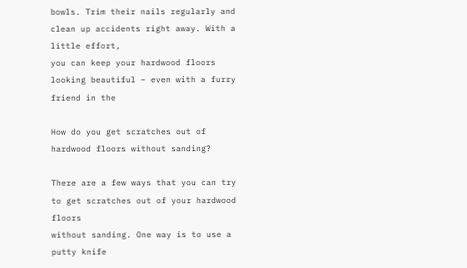bowls. Trim their nails regularly and clean up accidents right away. With a little effort,
you can keep your hardwood floors looking beautiful – even with a furry friend in the

How do you get scratches out of hardwood floors without sanding?

There are a few ways that you can try to get scratches out of your hardwood floors
without sanding. One way is to use a putty knife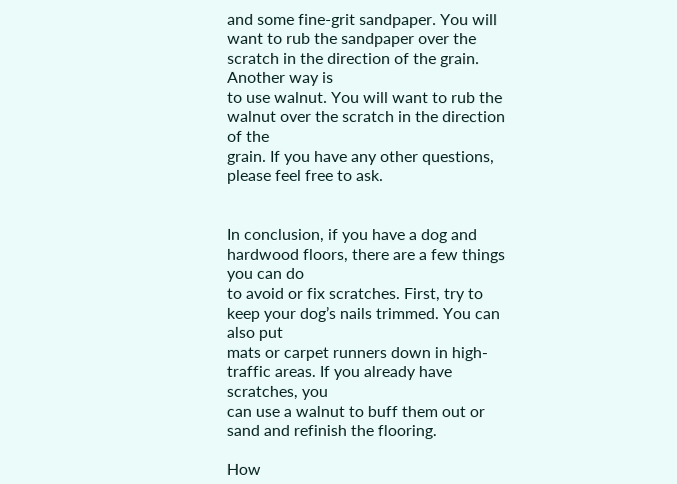and some fine-grit sandpaper. You will
want to rub the sandpaper over the scratch in the direction of the grain. Another way is
to use walnut. You will want to rub the walnut over the scratch in the direction of the
grain. If you have any other questions, please feel free to ask.


In conclusion, if you have a dog and hardwood floors, there are a few things you can do
to avoid or fix scratches. First, try to keep your dog’s nails trimmed. You can also put
mats or carpet runners down in high-traffic areas. If you already have scratches, you
can use a walnut to buff them out or sand and refinish the flooring.

How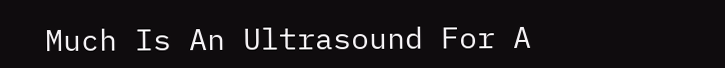Much Is An Ultrasound For A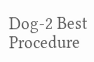Dog-2 Best Procedure